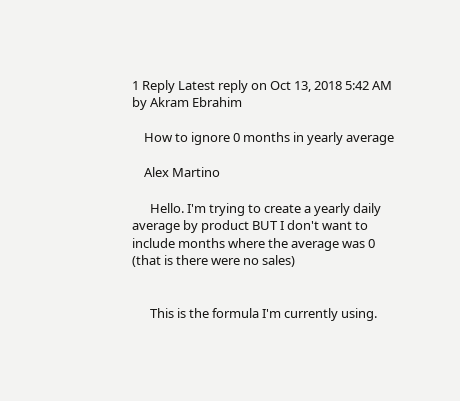1 Reply Latest reply on Oct 13, 2018 5:42 AM by Akram Ebrahim

    How to ignore 0 months in yearly average

    Alex Martino

      Hello. I'm trying to create a yearly daily average by product BUT I don't want to include months where the average was 0 (that is there were no sales)


      This is the formula I'm currently using.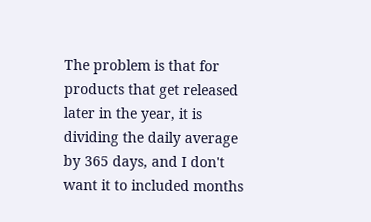The problem is that for products that get released later in the year, it is dividing the daily average by 365 days, and I don't want it to included months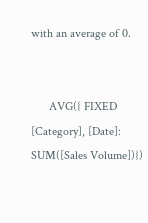with an average of 0.


      AVG({ FIXED [Category], [Date]: SUM([Sales Volume])})